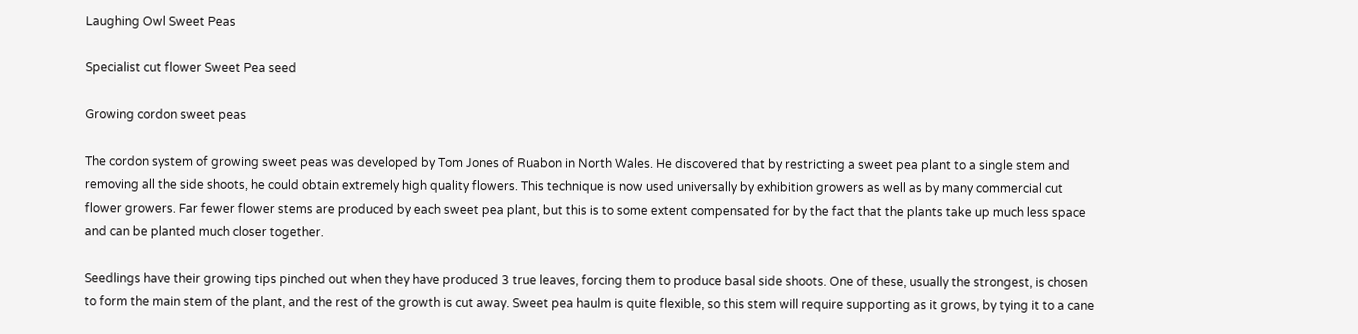Laughing Owl Sweet Peas

Specialist cut flower Sweet Pea seed

Growing cordon sweet peas

The cordon system of growing sweet peas was developed by Tom Jones of Ruabon in North Wales. He discovered that by restricting a sweet pea plant to a single stem and removing all the side shoots, he could obtain extremely high quality flowers. This technique is now used universally by exhibition growers as well as by many commercial cut flower growers. Far fewer flower stems are produced by each sweet pea plant, but this is to some extent compensated for by the fact that the plants take up much less space and can be planted much closer together.

Seedlings have their growing tips pinched out when they have produced 3 true leaves, forcing them to produce basal side shoots. One of these, usually the strongest, is chosen to form the main stem of the plant, and the rest of the growth is cut away. Sweet pea haulm is quite flexible, so this stem will require supporting as it grows, by tying it to a cane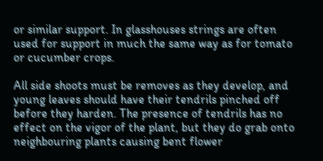or similar support. In glasshouses strings are often used for support in much the same way as for tomato or cucumber crops.

All side shoots must be removes as they develop, and young leaves should have their tendrils pinched off before they harden. The presence of tendrils has no effect on the vigor of the plant, but they do grab onto neighbouring plants causing bent flower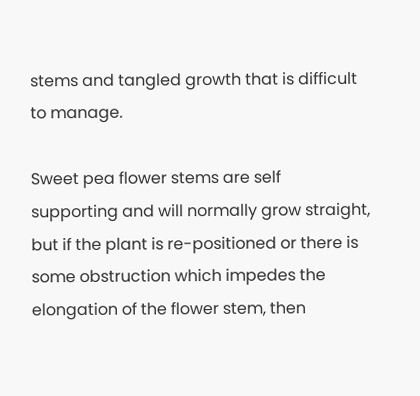stems and tangled growth that is difficult to manage.

Sweet pea flower stems are self supporting and will normally grow straight, but if the plant is re-positioned or there is some obstruction which impedes the elongation of the flower stem, then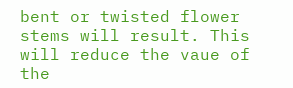bent or twisted flower stems will result. This will reduce the vaue of the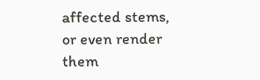affected stems, or even render them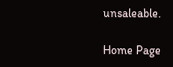unsaleable.

Home Page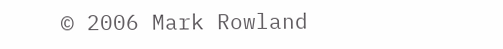© 2006 Mark Rowland